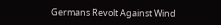Germans Revolt Against Wind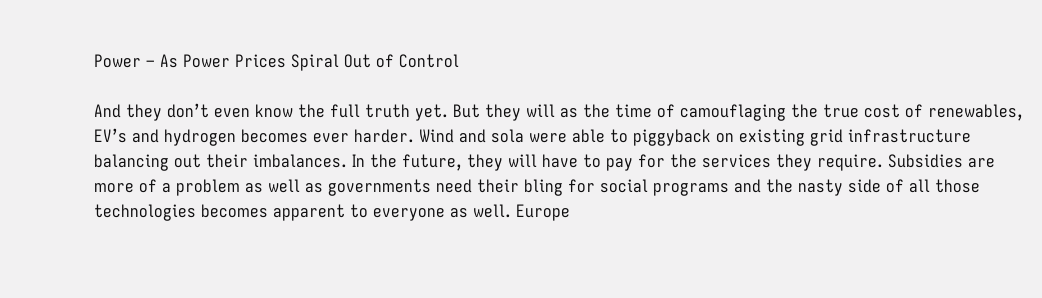Power – As Power Prices Spiral Out of Control

And they don’t even know the full truth yet. But they will as the time of camouflaging the true cost of renewables, EV’s and hydrogen becomes ever harder. Wind and sola were able to piggyback on existing grid infrastructure balancing out their imbalances. In the future, they will have to pay for the services they require. Subsidies are more of a problem as well as governments need their bling for social programs and the nasty side of all those technologies becomes apparent to everyone as well. Europe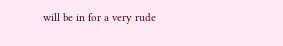will be in for a very rude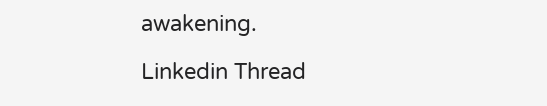awakening.

Linkedin Thread